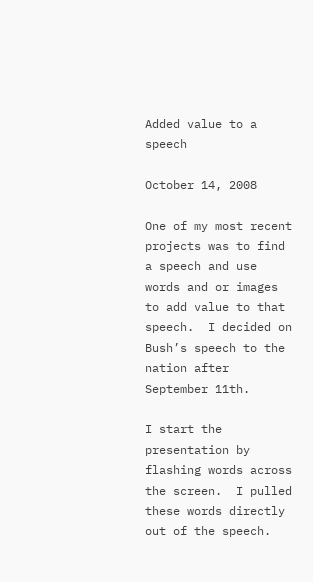Added value to a speech

October 14, 2008

One of my most recent projects was to find a speech and use words and or images to add value to that speech.  I decided on Bush’s speech to the nation after September 11th.

I start the presentation by flashing words across the screen.  I pulled these words directly out of the speech.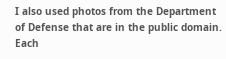I also used photos from the Department of Defense that are in the public domain.  Each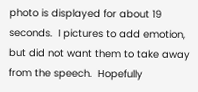photo is displayed for about 19 seconds.  I pictures to add emotion, but did not want them to take away from the speech.  Hopefully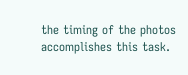the timing of the photos accomplishes this task.